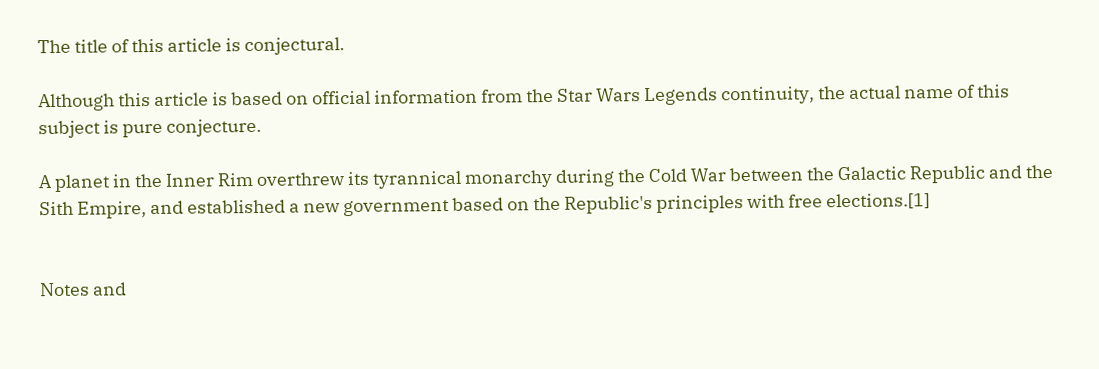The title of this article is conjectural.

Although this article is based on official information from the Star Wars Legends continuity, the actual name of this subject is pure conjecture.

A planet in the Inner Rim overthrew its tyrannical monarchy during the Cold War between the Galactic Republic and the Sith Empire, and established a new government based on the Republic's principles with free elections.[1]


Notes and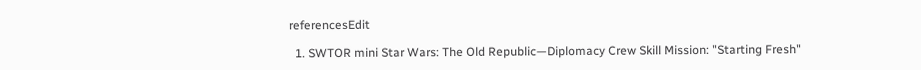referencesEdit

  1. SWTOR mini Star Wars: The Old Republic—Diplomacy Crew Skill Mission: "Starting Fresh"